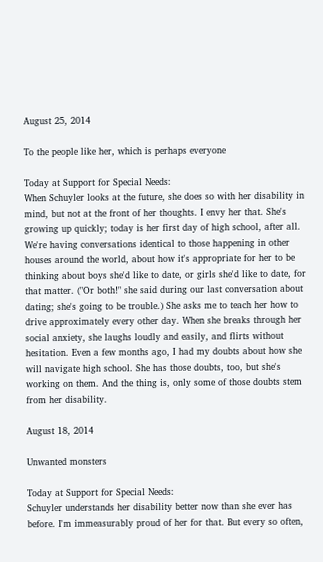August 25, 2014

To the people like her, which is perhaps everyone

Today at Support for Special Needs:
When Schuyler looks at the future, she does so with her disability in mind, but not at the front of her thoughts. I envy her that. She's growing up quickly; today is her first day of high school, after all. We're having conversations identical to those happening in other houses around the world, about how it's appropriate for her to be thinking about boys she'd like to date, or girls she'd like to date, for that matter. ("Or both!" she said during our last conversation about dating; she's going to be trouble.) She asks me to teach her how to drive approximately every other day. When she breaks through her social anxiety, she laughs loudly and easily, and flirts without hesitation. Even a few months ago, I had my doubts about how she will navigate high school. She has those doubts, too, but she's working on them. And the thing is, only some of those doubts stem from her disability.

August 18, 2014

Unwanted monsters

Today at Support for Special Needs:
Schuyler understands her disability better now than she ever has before. I'm immeasurably proud of her for that. But every so often,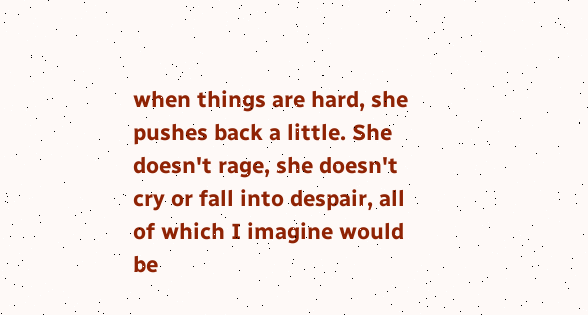when things are hard, she pushes back a little. She doesn't rage, she doesn't cry or fall into despair, all of which I imagine would be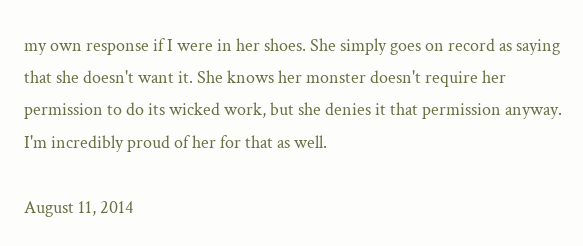my own response if I were in her shoes. She simply goes on record as saying that she doesn't want it. She knows her monster doesn't require her permission to do its wicked work, but she denies it that permission anyway. I'm incredibly proud of her for that as well.

August 11, 2014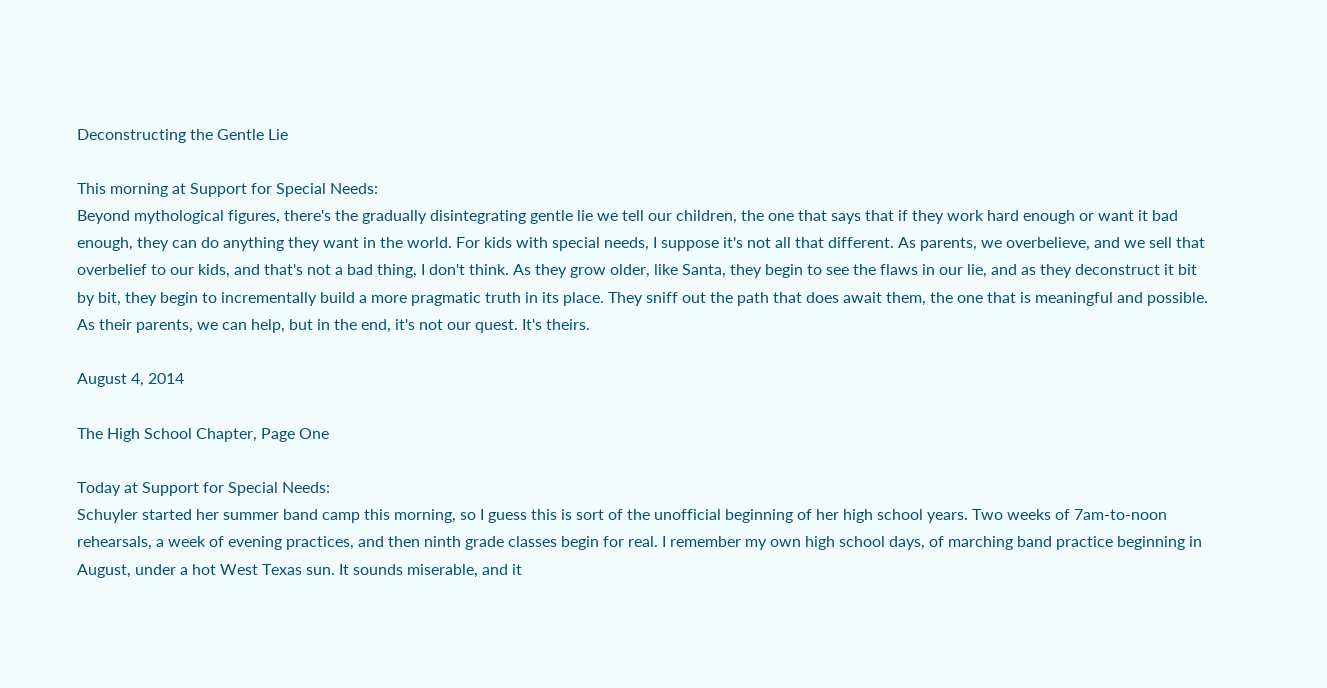Deconstructing the Gentle Lie

This morning at Support for Special Needs:
Beyond mythological figures, there's the gradually disintegrating gentle lie we tell our children, the one that says that if they work hard enough or want it bad enough, they can do anything they want in the world. For kids with special needs, I suppose it's not all that different. As parents, we overbelieve, and we sell that overbelief to our kids, and that's not a bad thing, I don't think. As they grow older, like Santa, they begin to see the flaws in our lie, and as they deconstruct it bit by bit, they begin to incrementally build a more pragmatic truth in its place. They sniff out the path that does await them, the one that is meaningful and possible. As their parents, we can help, but in the end, it's not our quest. It's theirs.

August 4, 2014

The High School Chapter, Page One

Today at Support for Special Needs:
Schuyler started her summer band camp this morning, so I guess this is sort of the unofficial beginning of her high school years. Two weeks of 7am-to-noon rehearsals, a week of evening practices, and then ninth grade classes begin for real. I remember my own high school days, of marching band practice beginning in August, under a hot West Texas sun. It sounds miserable, and it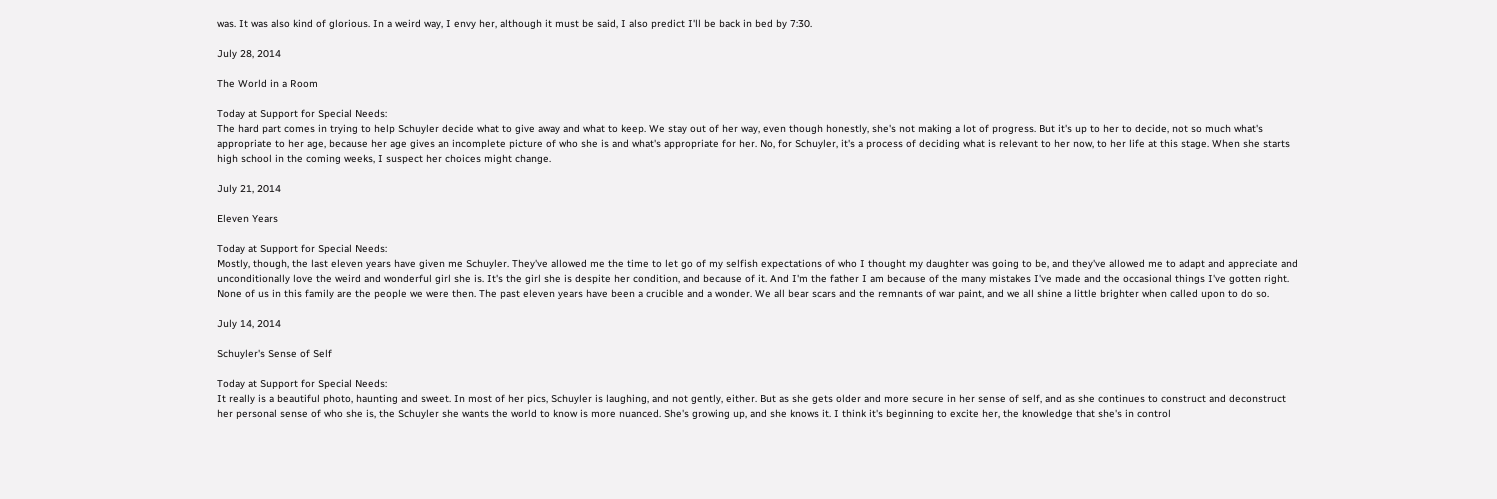was. It was also kind of glorious. In a weird way, I envy her, although it must be said, I also predict I'll be back in bed by 7:30.

July 28, 2014

The World in a Room

Today at Support for Special Needs:
The hard part comes in trying to help Schuyler decide what to give away and what to keep. We stay out of her way, even though honestly, she's not making a lot of progress. But it's up to her to decide, not so much what's appropriate to her age, because her age gives an incomplete picture of who she is and what's appropriate for her. No, for Schuyler, it's a process of deciding what is relevant to her now, to her life at this stage. When she starts high school in the coming weeks, I suspect her choices might change.

July 21, 2014

Eleven Years

Today at Support for Special Needs:
Mostly, though, the last eleven years have given me Schuyler. They've allowed me the time to let go of my selfish expectations of who I thought my daughter was going to be, and they've allowed me to adapt and appreciate and unconditionally love the weird and wonderful girl she is. It's the girl she is despite her condition, and because of it. And I'm the father I am because of the many mistakes I've made and the occasional things I've gotten right. None of us in this family are the people we were then. The past eleven years have been a crucible and a wonder. We all bear scars and the remnants of war paint, and we all shine a little brighter when called upon to do so.

July 14, 2014

Schuyler's Sense of Self

Today at Support for Special Needs:
It really is a beautiful photo, haunting and sweet. In most of her pics, Schuyler is laughing, and not gently, either. But as she gets older and more secure in her sense of self, and as she continues to construct and deconstruct her personal sense of who she is, the Schuyler she wants the world to know is more nuanced. She's growing up, and she knows it. I think it's beginning to excite her, the knowledge that she's in control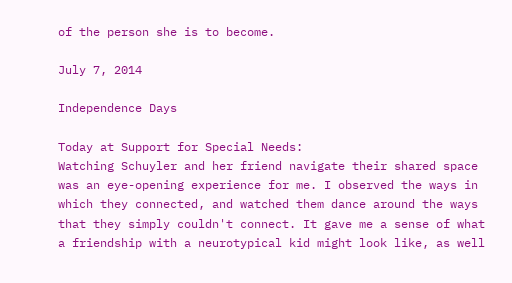of the person she is to become.

July 7, 2014

Independence Days

Today at Support for Special Needs:
Watching Schuyler and her friend navigate their shared space was an eye-opening experience for me. I observed the ways in which they connected, and watched them dance around the ways that they simply couldn't connect. It gave me a sense of what a friendship with a neurotypical kid might look like, as well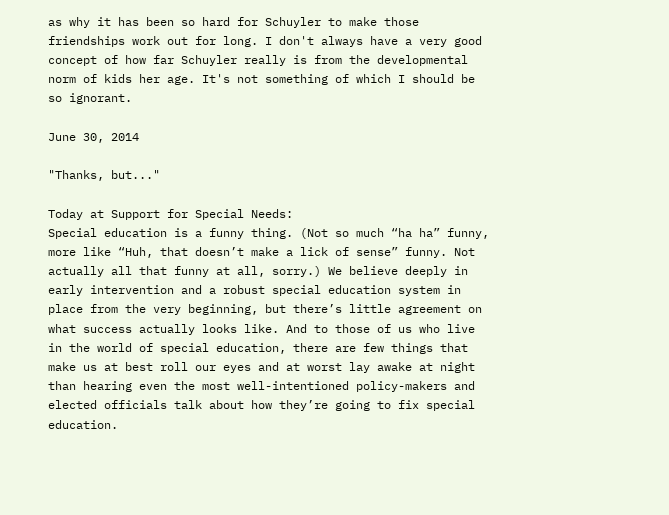as why it has been so hard for Schuyler to make those friendships work out for long. I don't always have a very good concept of how far Schuyler really is from the developmental norm of kids her age. It's not something of which I should be so ignorant.

June 30, 2014

"Thanks, but..."

Today at Support for Special Needs:
Special education is a funny thing. (Not so much “ha ha” funny, more like “Huh, that doesn’t make a lick of sense” funny. Not actually all that funny at all, sorry.) We believe deeply in early intervention and a robust special education system in place from the very beginning, but there’s little agreement on what success actually looks like. And to those of us who live in the world of special education, there are few things that make us at best roll our eyes and at worst lay awake at night than hearing even the most well-intentioned policy-makers and elected officials talk about how they’re going to fix special education.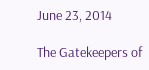June 23, 2014

The Gatekeepers of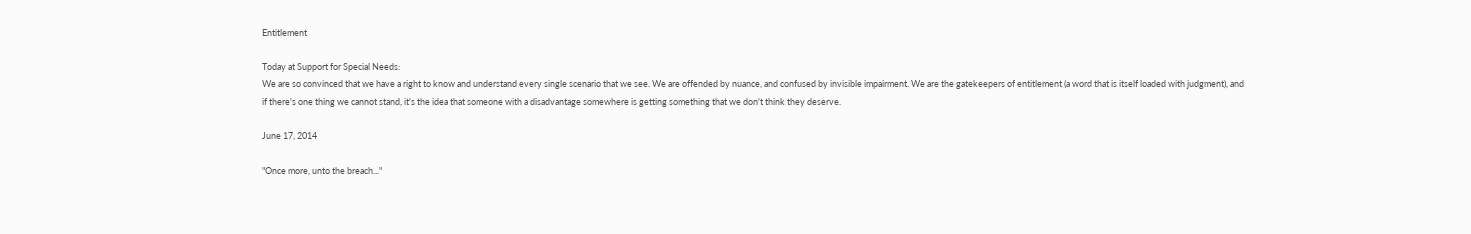Entitlement

Today at Support for Special Needs:
We are so convinced that we have a right to know and understand every single scenario that we see. We are offended by nuance, and confused by invisible impairment. We are the gatekeepers of entitlement (a word that is itself loaded with judgment), and if there's one thing we cannot stand, it's the idea that someone with a disadvantage somewhere is getting something that we don't think they deserve.

June 17, 2014

"Once more, unto the breach..."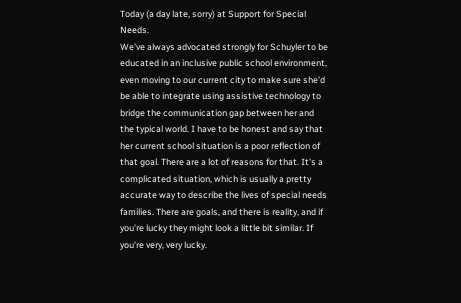Today (a day late, sorry) at Support for Special Needs.
We've always advocated strongly for Schuyler to be educated in an inclusive public school environment, even moving to our current city to make sure she'd be able to integrate using assistive technology to bridge the communication gap between her and the typical world. I have to be honest and say that her current school situation is a poor reflection of that goal. There are a lot of reasons for that. It's a complicated situation, which is usually a pretty accurate way to describe the lives of special needs families. There are goals, and there is reality, and if you're lucky they might look a little bit similar. If you're very, very lucky.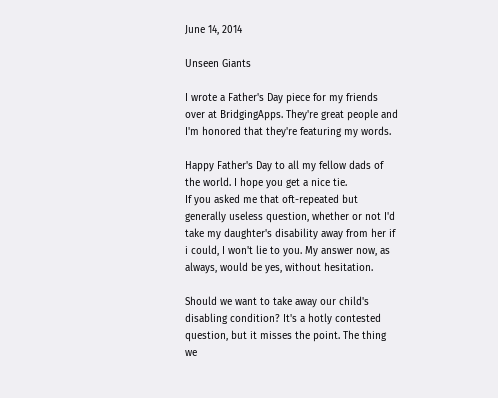June 14, 2014

Unseen Giants

I wrote a Father's Day piece for my friends over at BridgingApps. They're great people and I'm honored that they're featuring my words.

Happy Father's Day to all my fellow dads of the world. I hope you get a nice tie.
If you asked me that oft-repeated but generally useless question, whether or not I'd take my daughter's disability away from her if i could, I won't lie to you. My answer now, as always, would be yes, without hesitation.

Should we want to take away our child's disabling condition? It's a hotly contested question, but it misses the point. The thing we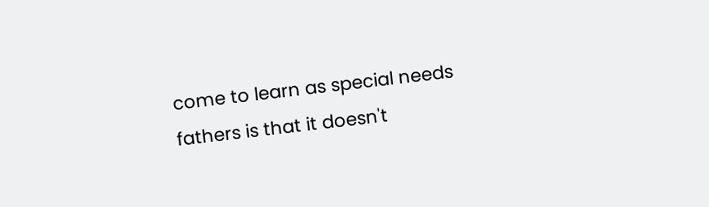come to learn as special needs fathers is that it doesn't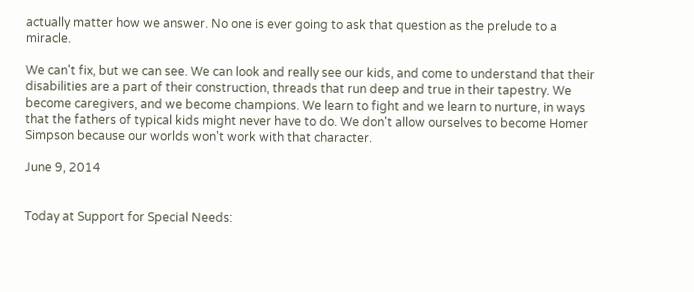actually matter how we answer. No one is ever going to ask that question as the prelude to a miracle.

We can't fix, but we can see. We can look and really see our kids, and come to understand that their disabilities are a part of their construction, threads that run deep and true in their tapestry. We become caregivers, and we become champions. We learn to fight and we learn to nurture, in ways that the fathers of typical kids might never have to do. We don't allow ourselves to become Homer Simpson because our worlds won't work with that character.

June 9, 2014


Today at Support for Special Needs: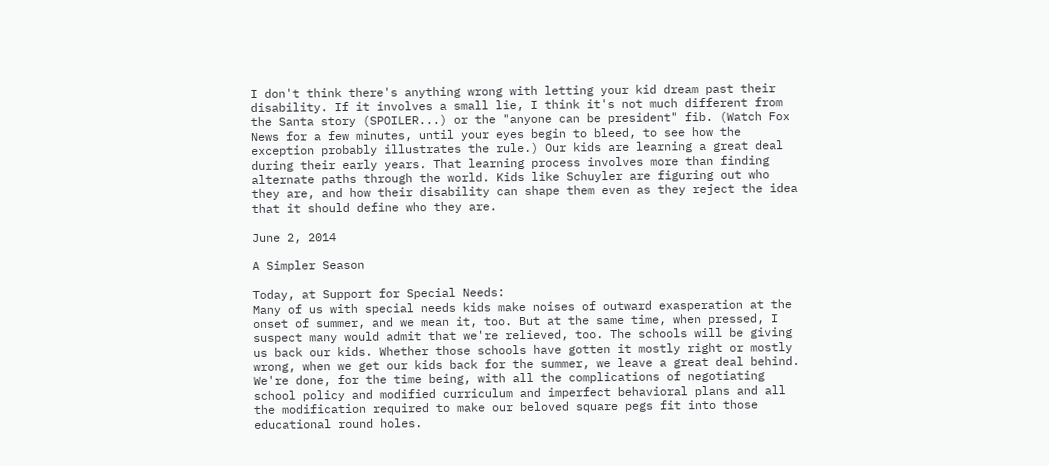I don't think there's anything wrong with letting your kid dream past their disability. If it involves a small lie, I think it's not much different from the Santa story (SPOILER...) or the "anyone can be president" fib. (Watch Fox News for a few minutes, until your eyes begin to bleed, to see how the exception probably illustrates the rule.) Our kids are learning a great deal during their early years. That learning process involves more than finding alternate paths through the world. Kids like Schuyler are figuring out who they are, and how their disability can shape them even as they reject the idea that it should define who they are.

June 2, 2014

A Simpler Season

Today, at Support for Special Needs:
Many of us with special needs kids make noises of outward exasperation at the onset of summer, and we mean it, too. But at the same time, when pressed, I suspect many would admit that we're relieved, too. The schools will be giving us back our kids. Whether those schools have gotten it mostly right or mostly wrong, when we get our kids back for the summer, we leave a great deal behind. We're done, for the time being, with all the complications of negotiating school policy and modified curriculum and imperfect behavioral plans and all the modification required to make our beloved square pegs fit into those educational round holes.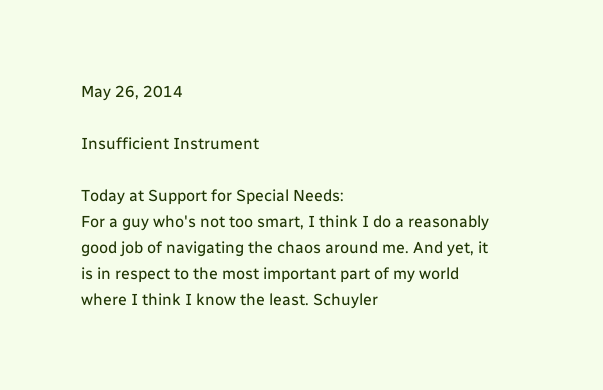May 26, 2014

Insufficient Instrument

Today at Support for Special Needs:
For a guy who's not too smart, I think I do a reasonably good job of navigating the chaos around me. And yet, it is in respect to the most important part of my world where I think I know the least. Schuyler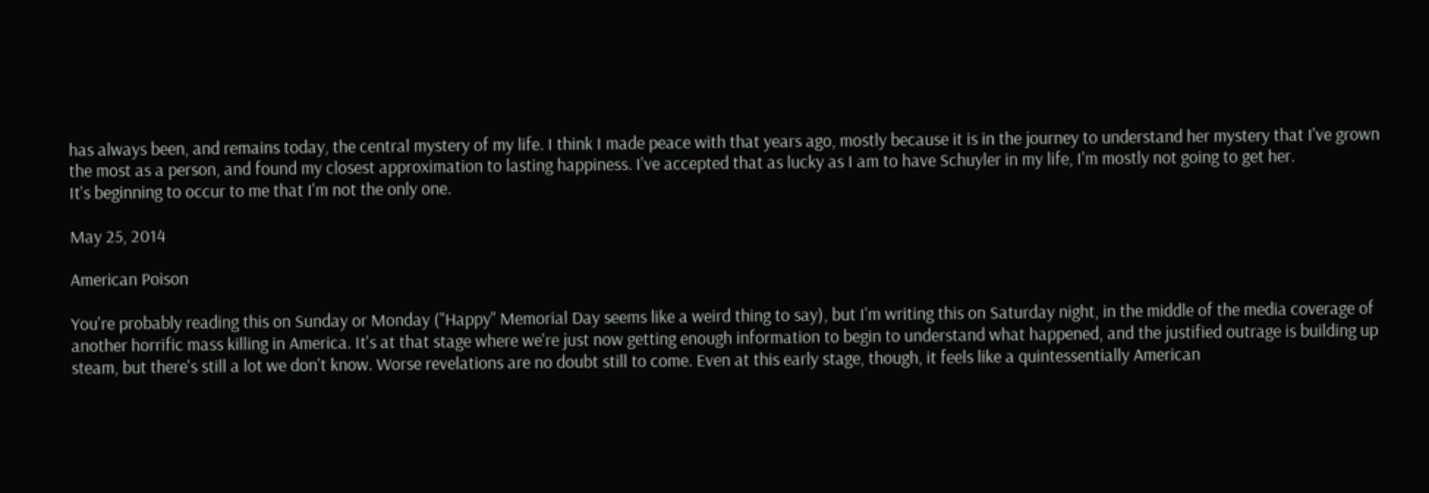has always been, and remains today, the central mystery of my life. I think I made peace with that years ago, mostly because it is in the journey to understand her mystery that I've grown the most as a person, and found my closest approximation to lasting happiness. I've accepted that as lucky as I am to have Schuyler in my life, I'm mostly not going to get her.
It's beginning to occur to me that I'm not the only one.

May 25, 2014

American Poison

You're probably reading this on Sunday or Monday ("Happy" Memorial Day seems like a weird thing to say), but I'm writing this on Saturday night, in the middle of the media coverage of another horrific mass killing in America. It's at that stage where we're just now getting enough information to begin to understand what happened, and the justified outrage is building up steam, but there's still a lot we don't know. Worse revelations are no doubt still to come. Even at this early stage, though, it feels like a quintessentially American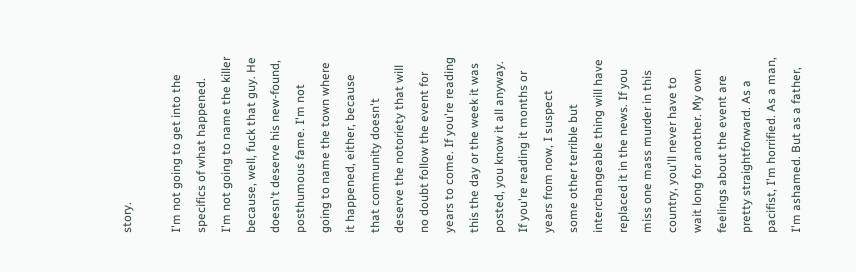story.

I'm not going to get into the specifics of what happened. I'm not going to name the killer because, well, fuck that guy. He doesn't deserve his new-found, posthumous fame. I'm not going to name the town where it happened, either, because that community doesn't deserve the notoriety that will no doubt follow the event for years to come. If you're reading this the day or the week it was posted, you know it all anyway. If you're reading it months or years from now, I suspect some other terrible but interchangeable thing will have replaced it in the news. If you miss one mass murder in this country, you'll never have to wait long for another. My own feelings about the event are pretty straightforward. As a pacifist, I'm horrified. As a man, I'm ashamed. But as a father,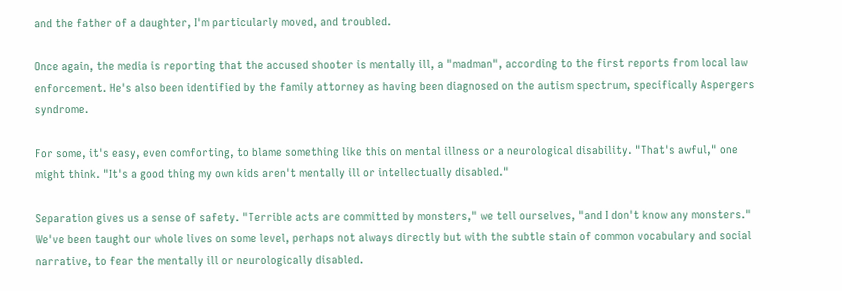and the father of a daughter, I'm particularly moved, and troubled.

Once again, the media is reporting that the accused shooter is mentally ill, a "madman", according to the first reports from local law enforcement. He's also been identified by the family attorney as having been diagnosed on the autism spectrum, specifically Aspergers syndrome.

For some, it's easy, even comforting, to blame something like this on mental illness or a neurological disability. "That's awful," one might think. "It's a good thing my own kids aren't mentally ill or intellectually disabled."

Separation gives us a sense of safety. "Terrible acts are committed by monsters," we tell ourselves, "and I don't know any monsters." We've been taught our whole lives on some level, perhaps not always directly but with the subtle stain of common vocabulary and social narrative, to fear the mentally ill or neurologically disabled.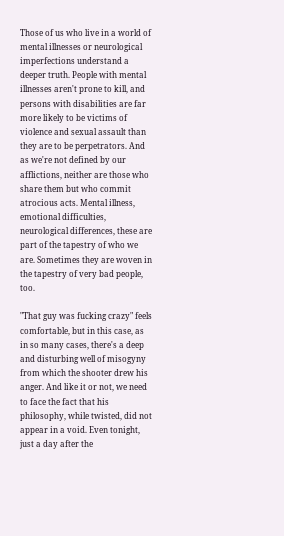Those of us who live in a world of mental illnesses or neurological imperfections understand a deeper truth. People with mental illnesses aren't prone to kill, and persons with disabilities are far more likely to be victims of violence and sexual assault than they are to be perpetrators. And as we're not defined by our afflictions, neither are those who share them but who commit atrocious acts. Mental illness, emotional difficulties, neurological differences, these are part of the tapestry of who we are. Sometimes they are woven in the tapestry of very bad people, too.

"That guy was fucking crazy" feels comfortable, but in this case, as in so many cases, there's a deep and disturbing well of misogyny from which the shooter drew his anger. And like it or not, we need to face the fact that his philosophy, while twisted, did not appear in a void. Even tonight, just a day after the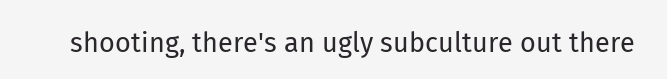shooting, there's an ugly subculture out there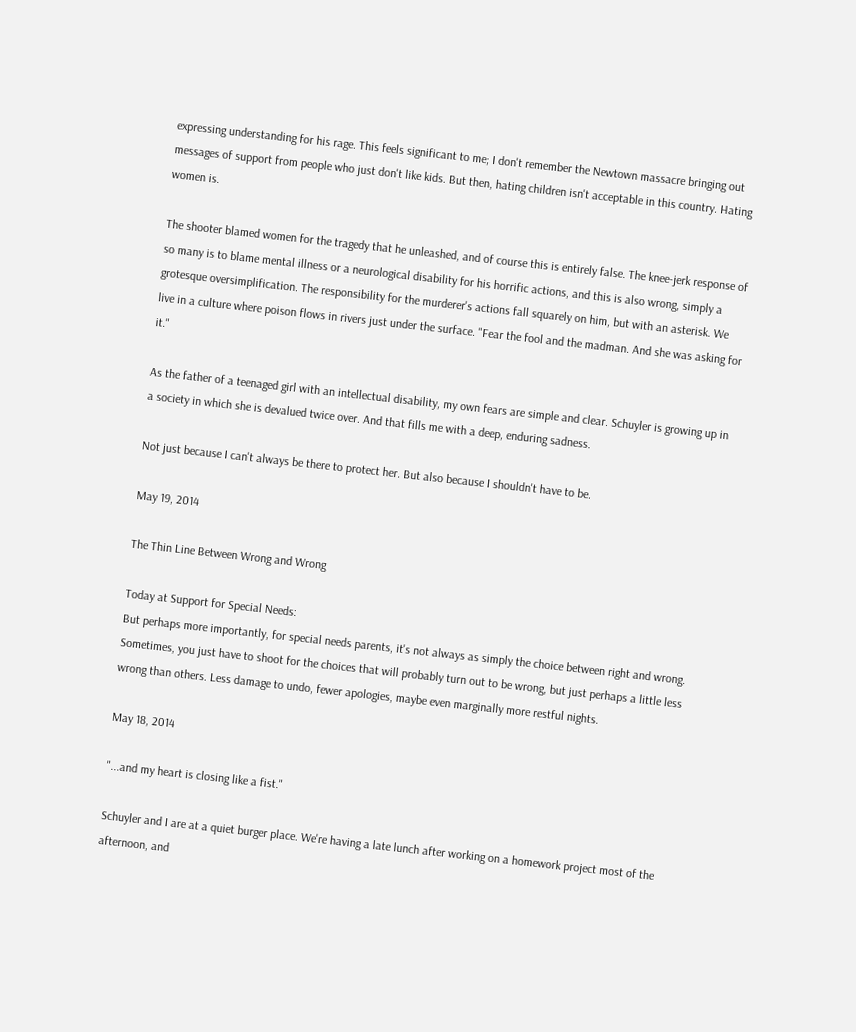expressing understanding for his rage. This feels significant to me; I don't remember the Newtown massacre bringing out messages of support from people who just don't like kids. But then, hating children isn't acceptable in this country. Hating women is.

The shooter blamed women for the tragedy that he unleashed, and of course this is entirely false. The knee-jerk response of so many is to blame mental illness or a neurological disability for his horrific actions, and this is also wrong, simply a grotesque oversimplification. The responsibility for the murderer's actions fall squarely on him, but with an asterisk. We live in a culture where poison flows in rivers just under the surface. "Fear the fool and the madman. And she was asking for it."

As the father of a teenaged girl with an intellectual disability, my own fears are simple and clear. Schuyler is growing up in a society in which she is devalued twice over. And that fills me with a deep, enduring sadness.

Not just because I can't always be there to protect her. But also because I shouldn't have to be.

May 19, 2014

The Thin Line Between Wrong and Wrong

Today at Support for Special Needs:
But perhaps more importantly, for special needs parents, it's not always as simply the choice between right and wrong. Sometimes, you just have to shoot for the choices that will probably turn out to be wrong, but just perhaps a little less wrong than others. Less damage to undo, fewer apologies, maybe even marginally more restful nights.

May 18, 2014

"...and my heart is closing like a fist."

Schuyler and I are at a quiet burger place. We're having a late lunch after working on a homework project most of the afternoon, and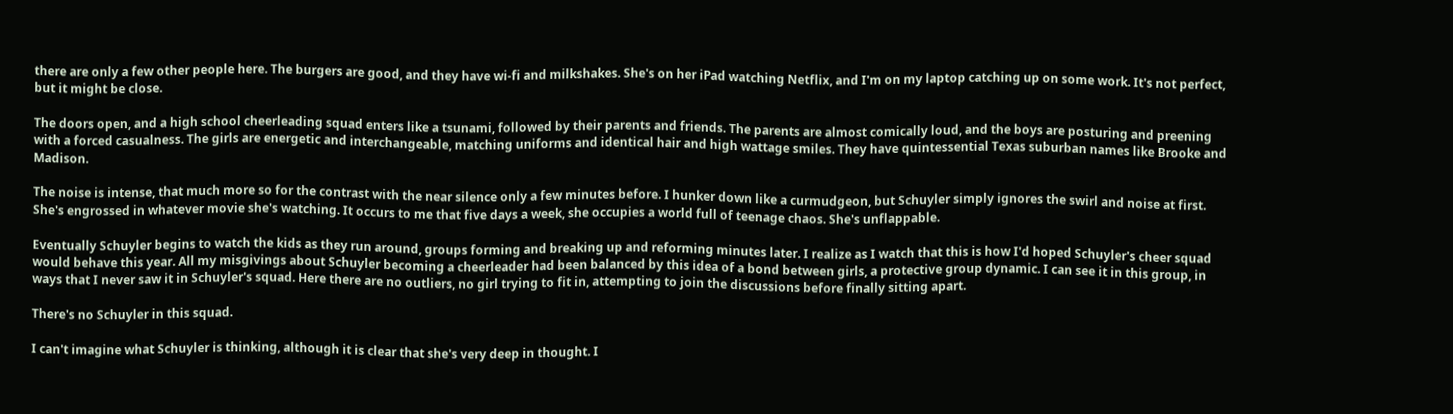there are only a few other people here. The burgers are good, and they have wi-fi and milkshakes. She's on her iPad watching Netflix, and I'm on my laptop catching up on some work. It's not perfect, but it might be close.

The doors open, and a high school cheerleading squad enters like a tsunami, followed by their parents and friends. The parents are almost comically loud, and the boys are posturing and preening with a forced casualness. The girls are energetic and interchangeable, matching uniforms and identical hair and high wattage smiles. They have quintessential Texas suburban names like Brooke and Madison.

The noise is intense, that much more so for the contrast with the near silence only a few minutes before. I hunker down like a curmudgeon, but Schuyler simply ignores the swirl and noise at first. She's engrossed in whatever movie she's watching. It occurs to me that five days a week, she occupies a world full of teenage chaos. She's unflappable.

Eventually Schuyler begins to watch the kids as they run around, groups forming and breaking up and reforming minutes later. I realize as I watch that this is how I'd hoped Schuyler's cheer squad would behave this year. All my misgivings about Schuyler becoming a cheerleader had been balanced by this idea of a bond between girls, a protective group dynamic. I can see it in this group, in ways that I never saw it in Schuyler's squad. Here there are no outliers, no girl trying to fit in, attempting to join the discussions before finally sitting apart.

There's no Schuyler in this squad.

I can't imagine what Schuyler is thinking, although it is clear that she's very deep in thought. I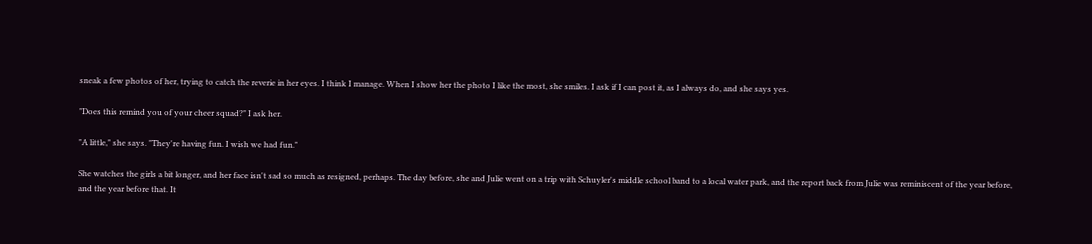sneak a few photos of her, trying to catch the reverie in her eyes. I think I manage. When I show her the photo I like the most, she smiles. I ask if I can post it, as I always do, and she says yes.

"Does this remind you of your cheer squad?" I ask her.

"A little," she says. "They're having fun. I wish we had fun."

She watches the girls a bit longer, and her face isn't sad so much as resigned, perhaps. The day before, she and Julie went on a trip with Schuyler's middle school band to a local water park, and the report back from Julie was reminiscent of the year before, and the year before that. It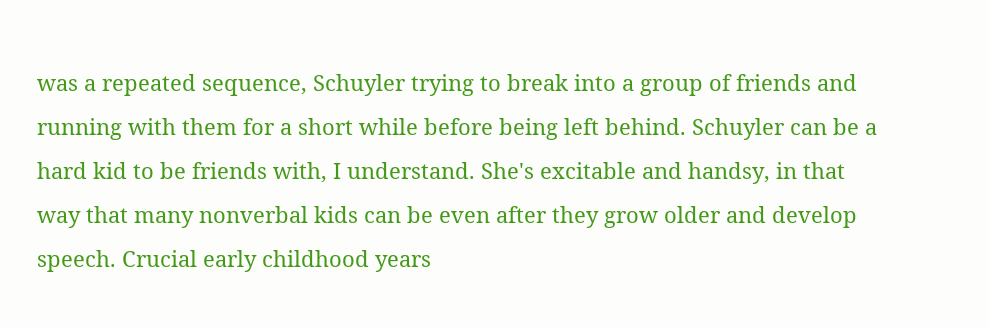was a repeated sequence, Schuyler trying to break into a group of friends and running with them for a short while before being left behind. Schuyler can be a hard kid to be friends with, I understand. She's excitable and handsy, in that way that many nonverbal kids can be even after they grow older and develop speech. Crucial early childhood years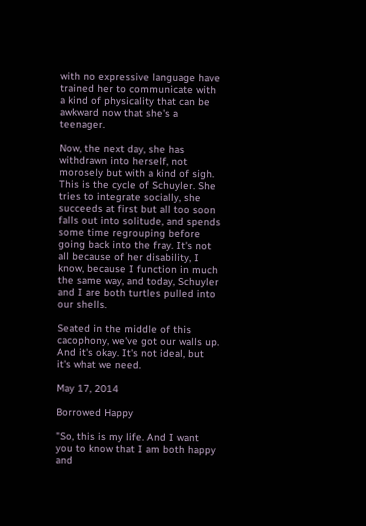with no expressive language have trained her to communicate with a kind of physicality that can be awkward now that she's a teenager.

Now, the next day, she has withdrawn into herself, not morosely but with a kind of sigh. This is the cycle of Schuyler. She tries to integrate socially, she succeeds at first but all too soon falls out into solitude, and spends some time regrouping before going back into the fray. It's not all because of her disability, I know, because I function in much the same way, and today, Schuyler and I are both turtles pulled into our shells.

Seated in the middle of this cacophony, we've got our walls up. And it's okay. It's not ideal, but it's what we need.

May 17, 2014

Borrowed Happy

"So, this is my life. And I want you to know that I am both happy and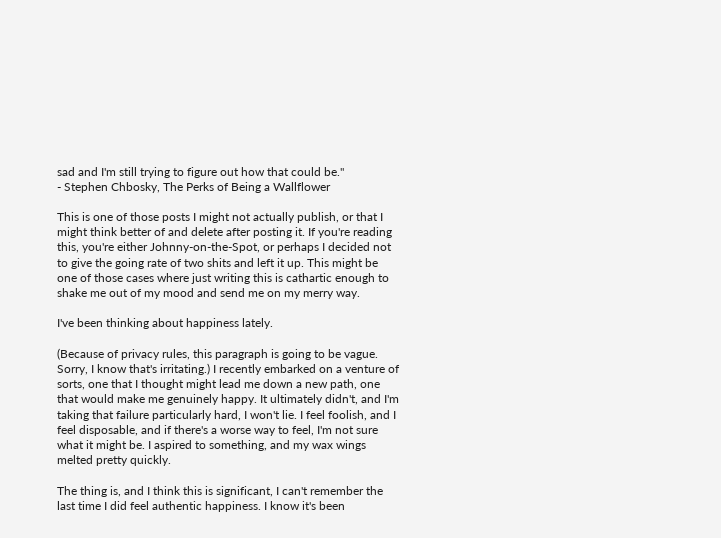sad and I'm still trying to figure out how that could be."
- Stephen Chbosky, The Perks of Being a Wallflower

This is one of those posts I might not actually publish, or that I might think better of and delete after posting it. If you're reading this, you're either Johnny-on-the-Spot, or perhaps I decided not to give the going rate of two shits and left it up. This might be one of those cases where just writing this is cathartic enough to shake me out of my mood and send me on my merry way.

I've been thinking about happiness lately.

(Because of privacy rules, this paragraph is going to be vague. Sorry, I know that's irritating.) I recently embarked on a venture of sorts, one that I thought might lead me down a new path, one that would make me genuinely happy. It ultimately didn't, and I'm taking that failure particularly hard, I won't lie. I feel foolish, and I feel disposable, and if there's a worse way to feel, I'm not sure what it might be. I aspired to something, and my wax wings melted pretty quickly.

The thing is, and I think this is significant, I can't remember the last time I did feel authentic happiness. I know it's been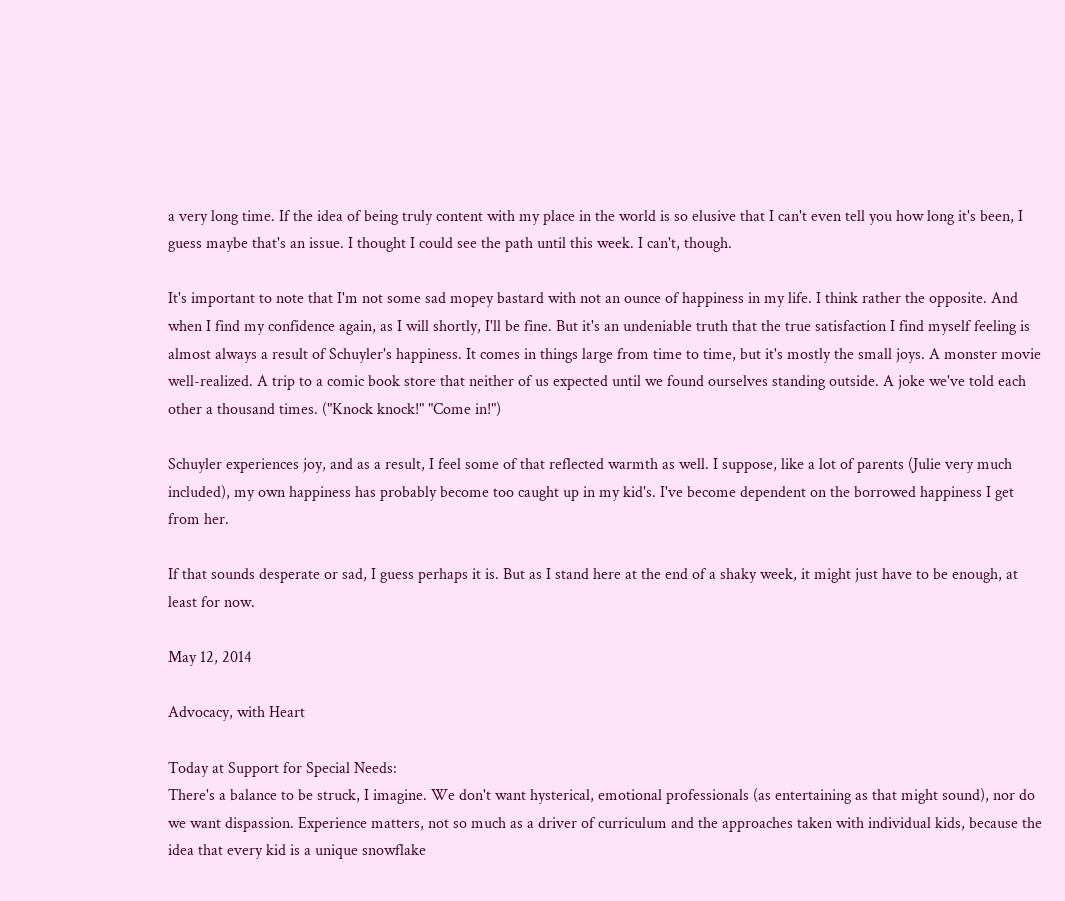a very long time. If the idea of being truly content with my place in the world is so elusive that I can't even tell you how long it's been, I guess maybe that's an issue. I thought I could see the path until this week. I can't, though.

It's important to note that I'm not some sad mopey bastard with not an ounce of happiness in my life. I think rather the opposite. And when I find my confidence again, as I will shortly, I'll be fine. But it's an undeniable truth that the true satisfaction I find myself feeling is almost always a result of Schuyler's happiness. It comes in things large from time to time, but it's mostly the small joys. A monster movie well-realized. A trip to a comic book store that neither of us expected until we found ourselves standing outside. A joke we've told each other a thousand times. ("Knock knock!" "Come in!")

Schuyler experiences joy, and as a result, I feel some of that reflected warmth as well. I suppose, like a lot of parents (Julie very much included), my own happiness has probably become too caught up in my kid's. I've become dependent on the borrowed happiness I get from her.

If that sounds desperate or sad, I guess perhaps it is. But as I stand here at the end of a shaky week, it might just have to be enough, at least for now.

May 12, 2014

Advocacy, with Heart

Today at Support for Special Needs:
There's a balance to be struck, I imagine. We don't want hysterical, emotional professionals (as entertaining as that might sound), nor do we want dispassion. Experience matters, not so much as a driver of curriculum and the approaches taken with individual kids, because the idea that every kid is a unique snowflake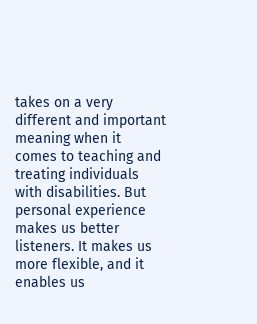takes on a very different and important meaning when it comes to teaching and treating individuals with disabilities. But personal experience makes us better listeners. It makes us more flexible, and it enables us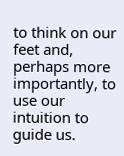to think on our feet and, perhaps more importantly, to use our intuition to guide us.